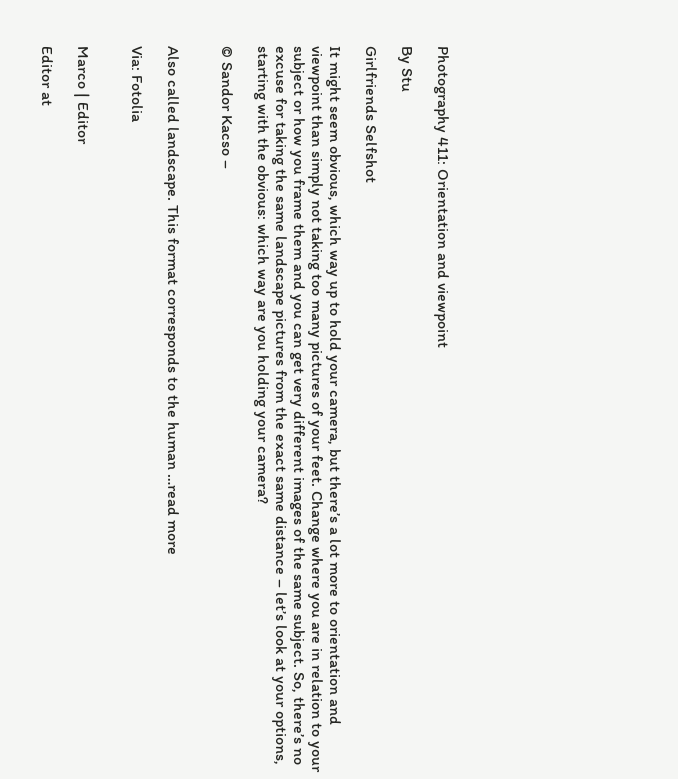Photography 411: Orientation and viewpoint

By Stu

Girlfriends Selfshot

It might seem obvious, which way up to hold your camera, but there’s a lot more to orientation and viewpoint than simply not taking too many pictures of your feet. Change where you are in relation to your subject or how you frame them and you can get very different images of the same subject. So, there’s no excuse for taking the same landscape pictures from the exact same distance – let’s look at your options, starting with the obvious: which way are you holding your camera?

© Sandor Kacso –


Also called landscape. This format corresponds to the human …read more

Via: Fotolia


Marco | Editor

Editor at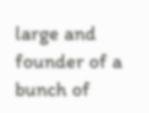large and founder of a bunch of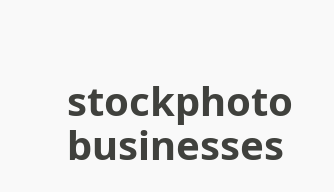stockphoto businesses